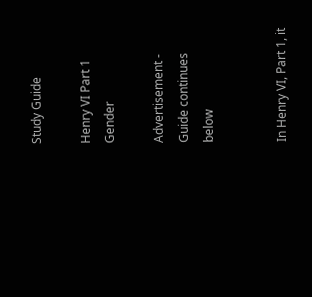Study Guide

Henry VI Part 1 Gender

Advertisement - Guide continues below


In Henry VI, Part 1, it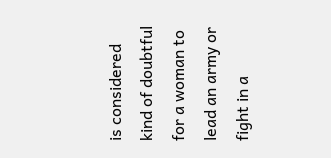is considered kind of doubtful for a woman to lead an army or fight in a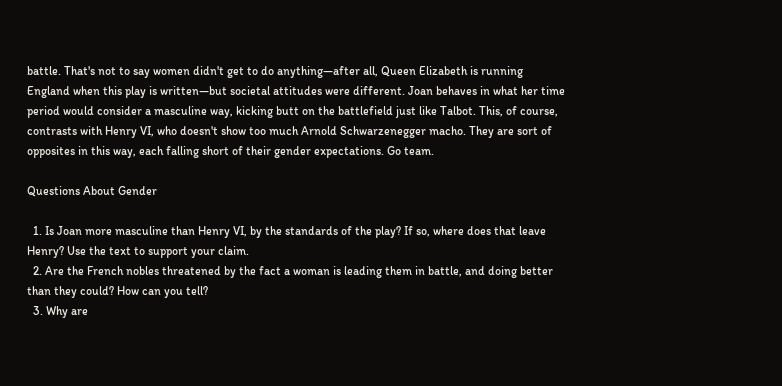battle. That's not to say women didn't get to do anything—after all, Queen Elizabeth is running England when this play is written—but societal attitudes were different. Joan behaves in what her time period would consider a masculine way, kicking butt on the battlefield just like Talbot. This, of course, contrasts with Henry VI, who doesn't show too much Arnold Schwarzenegger macho. They are sort of opposites in this way, each falling short of their gender expectations. Go team.

Questions About Gender

  1. Is Joan more masculine than Henry VI, by the standards of the play? If so, where does that leave Henry? Use the text to support your claim.
  2. Are the French nobles threatened by the fact a woman is leading them in battle, and doing better than they could? How can you tell?
  3. Why are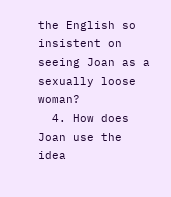the English so insistent on seeing Joan as a sexually loose woman?
  4. How does Joan use the idea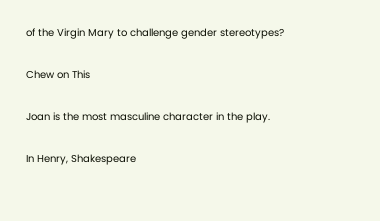of the Virgin Mary to challenge gender stereotypes?

Chew on This

Joan is the most masculine character in the play.

In Henry, Shakespeare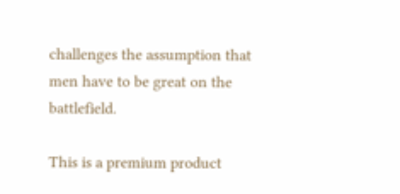challenges the assumption that men have to be great on the battlefield.

This is a premium product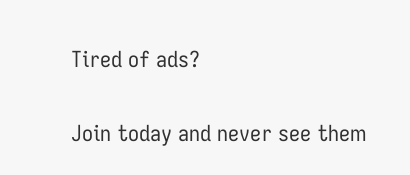Tired of ads?

Join today and never see them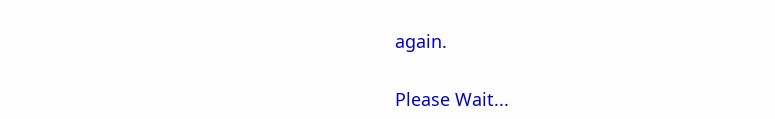again.

Please Wait...